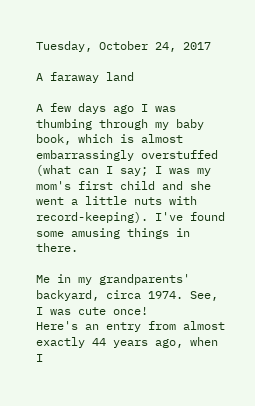Tuesday, October 24, 2017

A faraway land

A few days ago I was thumbing through my baby book, which is almost embarrassingly overstuffed (what can I say; I was my mom's first child and she went a little nuts with record-keeping). I've found some amusing things in there.

Me in my grandparents' backyard, circa 1974. See, I was cute once!
Here's an entry from almost exactly 44 years ago, when I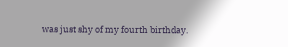was just shy of my fourth birthday.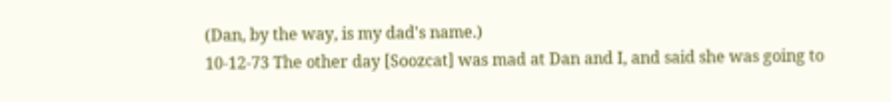(Dan, by the way, is my dad's name.)
10-12-73 The other day [Soozcat] was mad at Dan and I, and said she was going to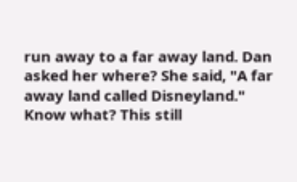run away to a far away land. Dan asked her where? She said, "A far away land called Disneyland."
Know what? This still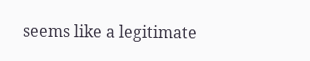seems like a legitimate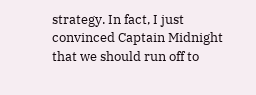strategy. In fact, I just convinced Captain Midnight that we should run off to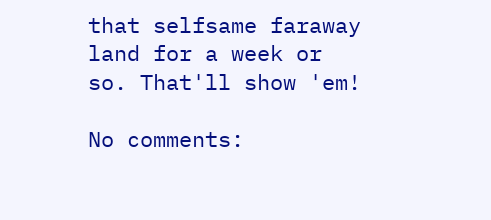that selfsame faraway land for a week or so. That'll show 'em!

No comments: